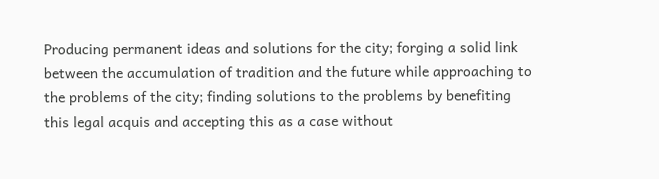Producing permanent ideas and solutions for the city; forging a solid link between the accumulation of tradition and the future while approaching to the problems of the city; finding solutions to the problems by benefiting this legal acquis and accepting this as a case without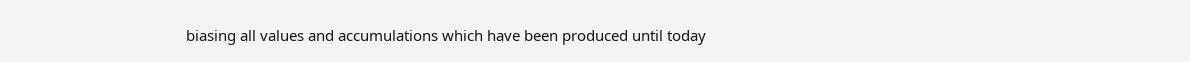biasing all values and accumulations which have been produced until today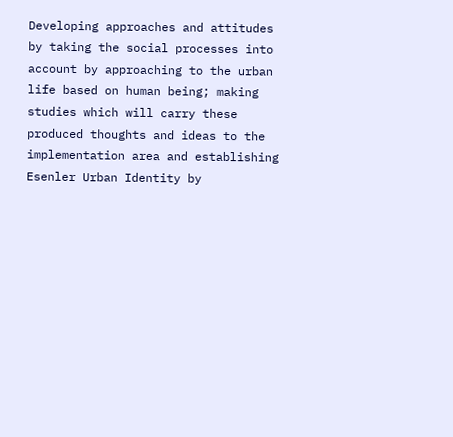Developing approaches and attitudes by taking the social processes into account by approaching to the urban life based on human being; making studies which will carry these produced thoughts and ideas to the implementation area and establishing Esenler Urban Identity by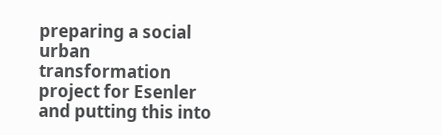preparing a social urban transformation project for Esenler and putting this into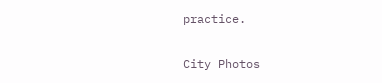practice.

City Photos